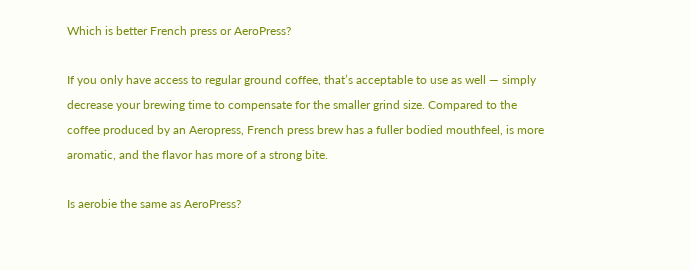Which is better French press or AeroPress?

If you only have access to regular ground coffee, that’s acceptable to use as well — simply decrease your brewing time to compensate for the smaller grind size. Compared to the coffee produced by an Aeropress, French press brew has a fuller bodied mouthfeel, is more aromatic, and the flavor has more of a strong bite.

Is aerobie the same as AeroPress?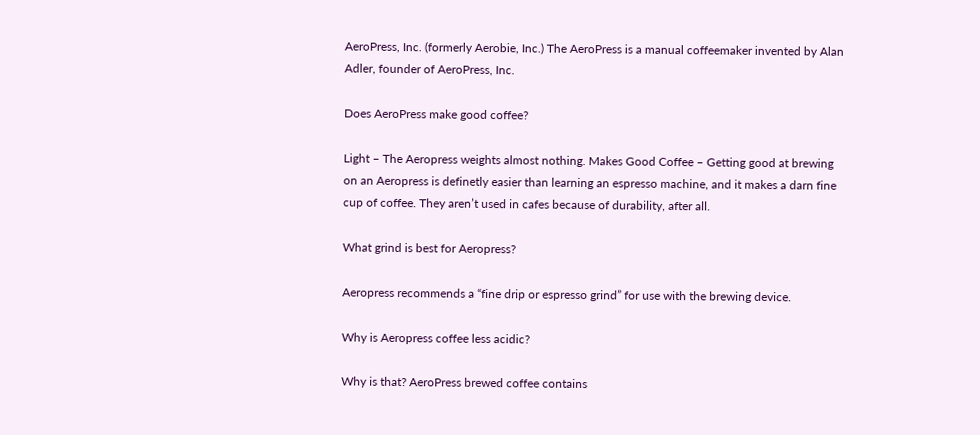AeroPress, Inc. (formerly Aerobie, Inc.) The AeroPress is a manual coffeemaker invented by Alan Adler, founder of AeroPress, Inc.

Does AeroPress make good coffee?

Light – The Aeropress weights almost nothing. Makes Good Coffee – Getting good at brewing on an Aeropress is definetly easier than learning an espresso machine, and it makes a darn fine cup of coffee. They aren’t used in cafes because of durability, after all.

What grind is best for Aeropress?

Aeropress recommends a “fine drip or espresso grind” for use with the brewing device.

Why is Aeropress coffee less acidic?

Why is that? AeroPress brewed coffee contains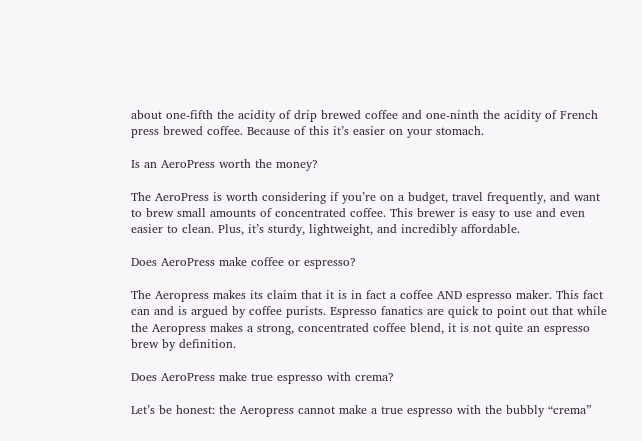about one-fifth the acidity of drip brewed coffee and one-ninth the acidity of French press brewed coffee. Because of this it’s easier on your stomach.

Is an AeroPress worth the money?

The AeroPress is worth considering if you’re on a budget, travel frequently, and want to brew small amounts of concentrated coffee. This brewer is easy to use and even easier to clean. Plus, it’s sturdy, lightweight, and incredibly affordable.

Does AeroPress make coffee or espresso?

The Aeropress makes its claim that it is in fact a coffee AND espresso maker. This fact can and is argued by coffee purists. Espresso fanatics are quick to point out that while the Aeropress makes a strong, concentrated coffee blend, it is not quite an espresso brew by definition.

Does AeroPress make true espresso with crema?

Let’s be honest: the Aeropress cannot make a true espresso with the bubbly “crema”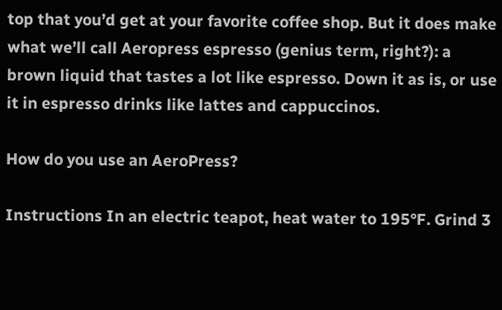top that you’d get at your favorite coffee shop. But it does make what we’ll call Aeropress espresso (genius term, right?): a brown liquid that tastes a lot like espresso. Down it as is, or use it in espresso drinks like lattes and cappuccinos.

How do you use an AeroPress?

Instructions In an electric teapot, heat water to 195°F. Grind 3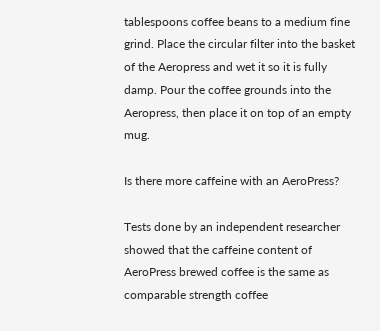tablespoons coffee beans to a medium fine grind. Place the circular filter into the basket of the Aeropress and wet it so it is fully damp. Pour the coffee grounds into the Aeropress, then place it on top of an empty mug.

Is there more caffeine with an AeroPress?

Tests done by an independent researcher showed that the caffeine content of AeroPress brewed coffee is the same as comparable strength coffee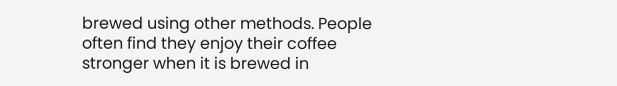brewed using other methods. People often find they enjoy their coffee stronger when it is brewed in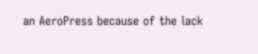an AeroPress because of the lack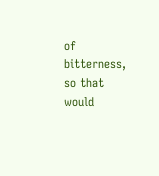of bitterness, so that would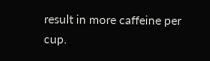result in more caffeine per cup.